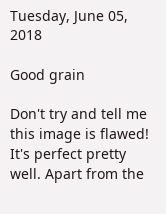Tuesday, June 05, 2018

Good grain

Don't try and tell me this image is flawed! It's perfect pretty well. Apart from the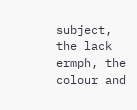subject, the lack ermph, the colour and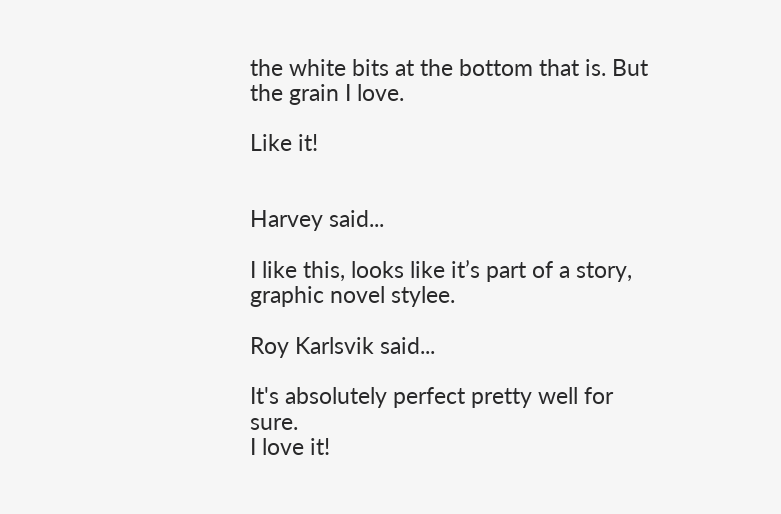the white bits at the bottom that is. But the grain I love.

Like it!


Harvey said...

I like this, looks like it’s part of a story, graphic novel stylee.

Roy Karlsvik said...

It's absolutely perfect pretty well for sure.
I love it!